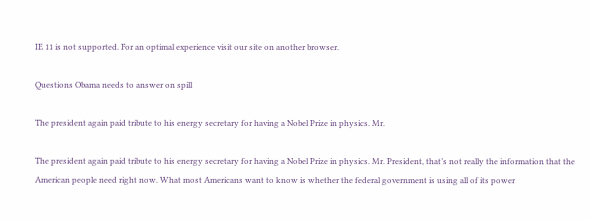IE 11 is not supported. For an optimal experience visit our site on another browser.

Questions Obama needs to answer on spill

The president again paid tribute to his energy secretary for having a Nobel Prize in physics. Mr.

The president again paid tribute to his energy secretary for having a Nobel Prize in physics. Mr. President, that’s not really the information that the American people need right now. What most Americans want to know is whether the federal government is using all of its power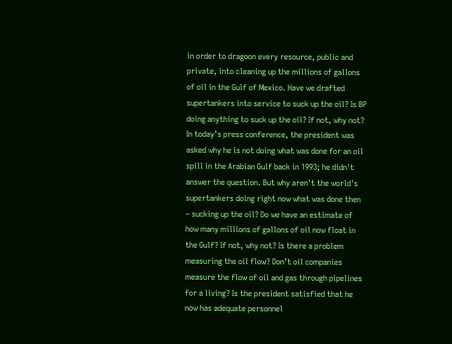in order to dragoon every resource, public and private, into cleaning up the millions of gallons of oil in the Gulf of Mexico. Have we drafted supertankers into service to suck up the oil? Is BP doing anything to suck up the oil? If not, why not? In today’s press conference, the president was asked why he is not doing what was done for an oil spill in the Arabian Gulf back in 1993; he didn't answer the question. But why aren't the world's supertankers doing right now what was done then – sucking up the oil? Do we have an estimate of how many millions of gallons of oil now float in the Gulf? If not, why not? Is there a problem measuring the oil flow? Don’t oil companies measure the flow of oil and gas through pipelines for a living? Is the president satisfied that he now has adequate personnel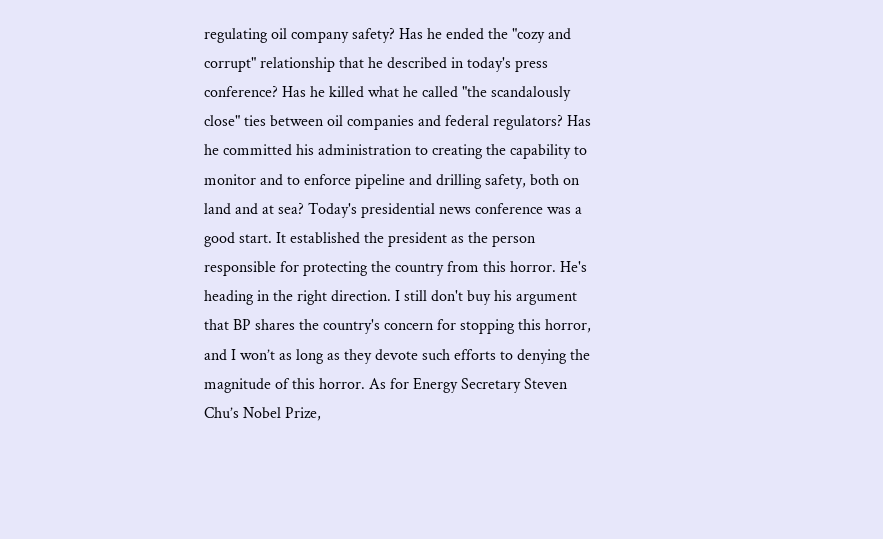regulating oil company safety? Has he ended the "cozy and corrupt" relationship that he described in today's press conference? Has he killed what he called "the scandalously close" ties between oil companies and federal regulators? Has he committed his administration to creating the capability to monitor and to enforce pipeline and drilling safety, both on land and at sea? Today's presidential news conference was a good start. It established the president as the person responsible for protecting the country from this horror. He's heading in the right direction. I still don't buy his argument that BP shares the country's concern for stopping this horror, and I won’t as long as they devote such efforts to denying the magnitude of this horror. As for Energy Secretary Steven Chu’s Nobel Prize,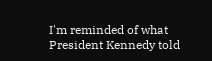I'm reminded of what President Kennedy told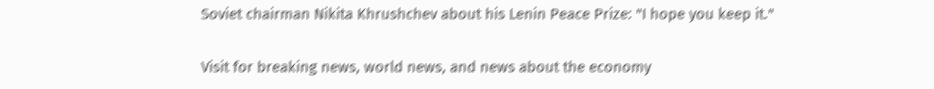Soviet chairman Nikita Khrushchev about his Lenin Peace Prize: "I hope you keep it."

Visit for breaking news, world news, and news about the economy